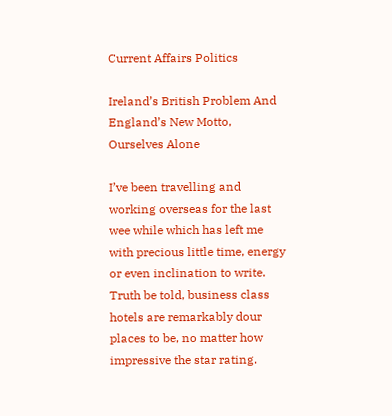Current Affairs Politics

Ireland’s British Problem And England’s New Motto, Ourselves Alone

I’ve been travelling and working overseas for the last wee while which has left me with precious little time, energy or even inclination to write. Truth be told, business class hotels are remarkably dour places to be, no matter how impressive the star rating.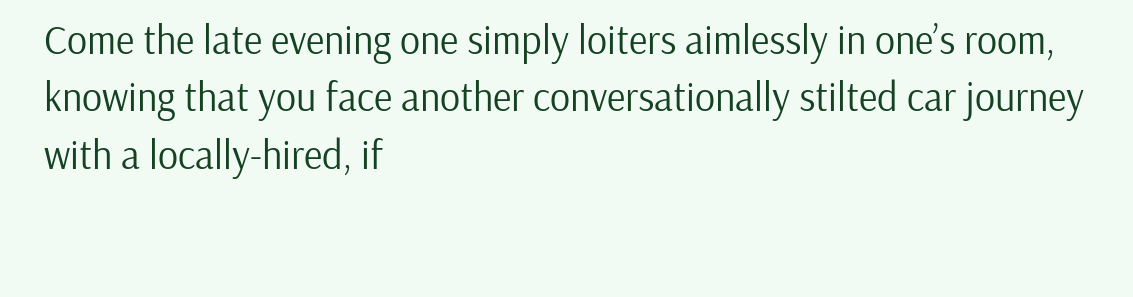Come the late evening one simply loiters aimlessly in one’s room, knowing that you face another conversationally stilted car journey with a locally-hired, if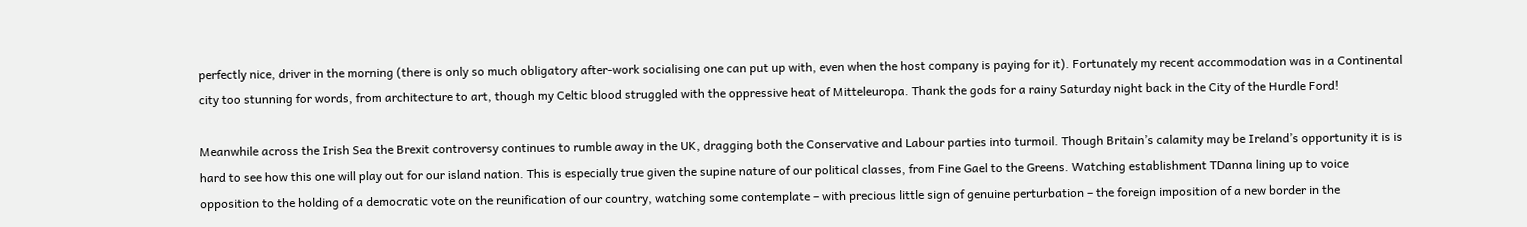perfectly nice, driver in the morning (there is only so much obligatory after-work socialising one can put up with, even when the host company is paying for it). Fortunately my recent accommodation was in a Continental city too stunning for words, from architecture to art, though my Celtic blood struggled with the oppressive heat of Mitteleuropa. Thank the gods for a rainy Saturday night back in the City of the Hurdle Ford!

Meanwhile across the Irish Sea the Brexit controversy continues to rumble away in the UK, dragging both the Conservative and Labour parties into turmoil. Though Britain’s calamity may be Ireland’s opportunity it is is hard to see how this one will play out for our island nation. This is especially true given the supine nature of our political classes, from Fine Gael to the Greens. Watching establishment TDanna lining up to voice opposition to the holding of a democratic vote on the reunification of our country, watching some contemplate – with precious little sign of genuine perturbation – the foreign imposition of a new border in the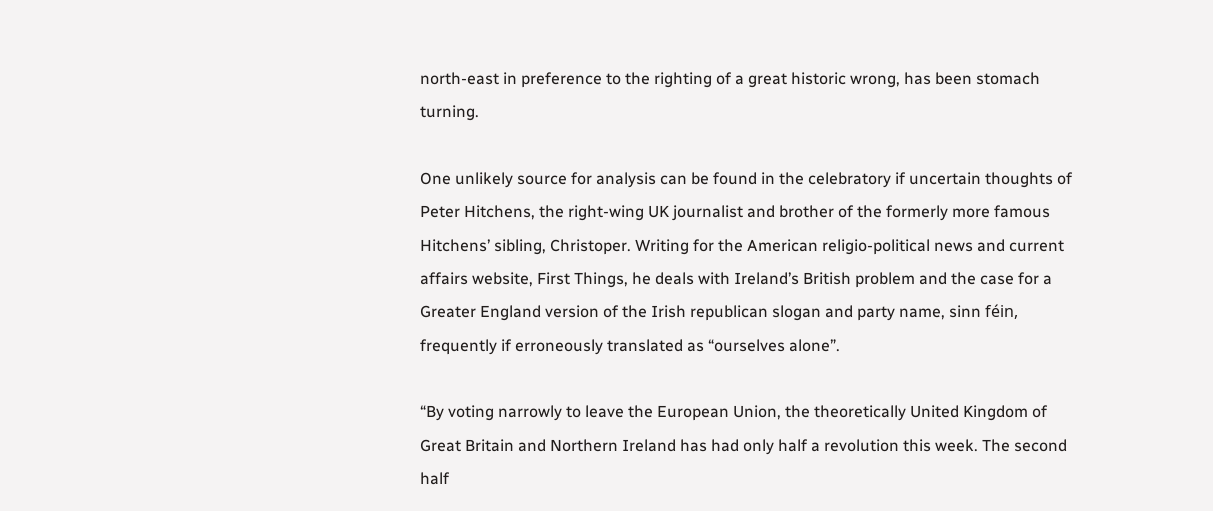north-east in preference to the righting of a great historic wrong, has been stomach turning.

One unlikely source for analysis can be found in the celebratory if uncertain thoughts of Peter Hitchens, the right-wing UK journalist and brother of the formerly more famous Hitchens’ sibling, Christoper. Writing for the American religio-political news and current affairs website, First Things, he deals with Ireland’s British problem and the case for a Greater England version of the Irish republican slogan and party name, sinn féin, frequently if erroneously translated as “ourselves alone”.

“By voting narrowly to leave the European Union, the theoretically United Kingdom of Great Britain and Northern Ireland has had only half a revolution this week. The second half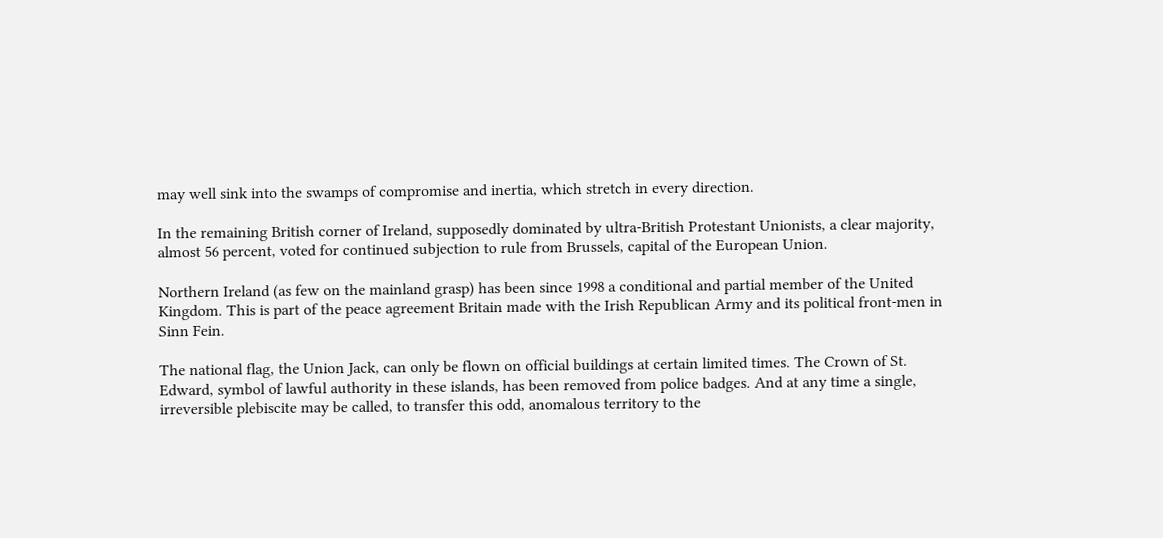may well sink into the swamps of compromise and inertia, which stretch in every direction.

In the remaining British corner of Ireland, supposedly dominated by ultra-British Protestant Unionists, a clear majority, almost 56 percent, voted for continued subjection to rule from Brussels, capital of the European Union.

Northern Ireland (as few on the mainland grasp) has been since 1998 a conditional and partial member of the United Kingdom. This is part of the peace agreement Britain made with the Irish Republican Army and its political front-men in Sinn Fein.

The national flag, the Union Jack, can only be flown on official buildings at certain limited times. The Crown of St. Edward, symbol of lawful authority in these islands, has been removed from police badges. And at any time a single, irreversible plebiscite may be called, to transfer this odd, anomalous territory to the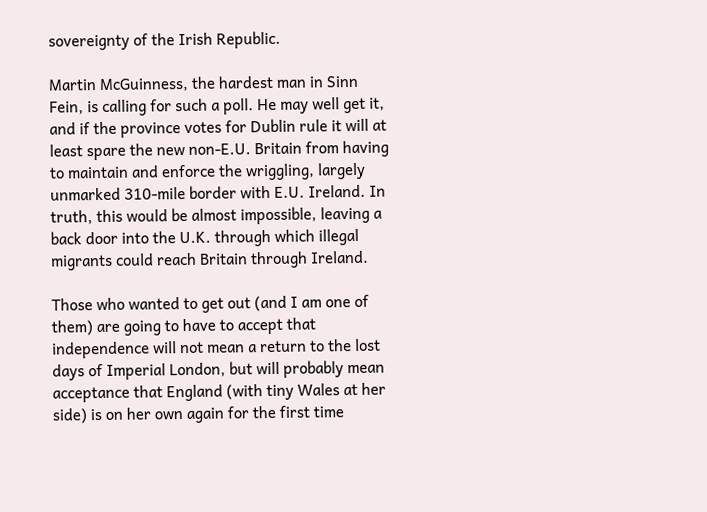sovereignty of the Irish Republic.

Martin McGuinness, the hardest man in Sinn Fein, is calling for such a poll. He may well get it, and if the province votes for Dublin rule it will at least spare the new non-E.U. Britain from having to maintain and enforce the wriggling, largely unmarked 310-mile border with E.U. Ireland. In truth, this would be almost impossible, leaving a back door into the U.K. through which illegal migrants could reach Britain through Ireland.

Those who wanted to get out (and I am one of them) are going to have to accept that independence will not mean a return to the lost days of Imperial London, but will probably mean acceptance that England (with tiny Wales at her side) is on her own again for the first time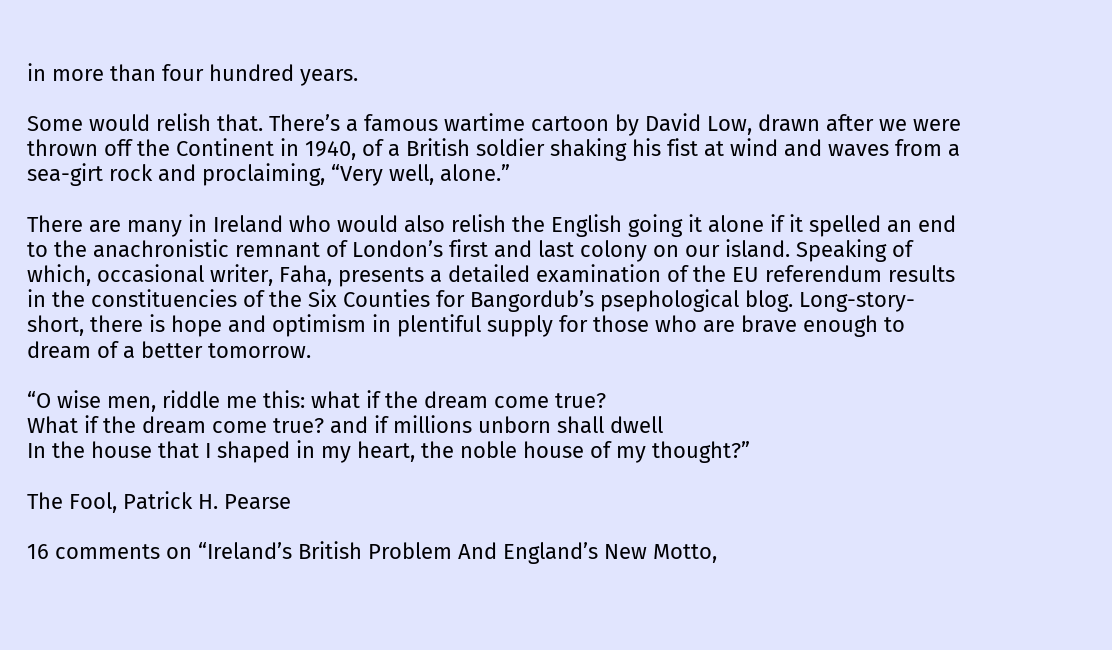in more than four hundred years.

Some would relish that. There’s a famous wartime cartoon by David Low, drawn after we were thrown off the Continent in 1940, of a British soldier shaking his fist at wind and waves from a sea-girt rock and proclaiming, “Very well, alone.”

There are many in Ireland who would also relish the English going it alone if it spelled an end to the anachronistic remnant of London’s first and last colony on our island. Speaking of which, occasional writer, Faha, presents a detailed examination of the EU referendum results in the constituencies of the Six Counties for Bangordub’s psephological blog. Long-story-short, there is hope and optimism in plentiful supply for those who are brave enough to dream of a better tomorrow.

“O wise men, riddle me this: what if the dream come true?
What if the dream come true? and if millions unborn shall dwell
In the house that I shaped in my heart, the noble house of my thought?”

The Fool, Patrick H. Pearse

16 comments on “Ireland’s British Problem And England’s New Motto,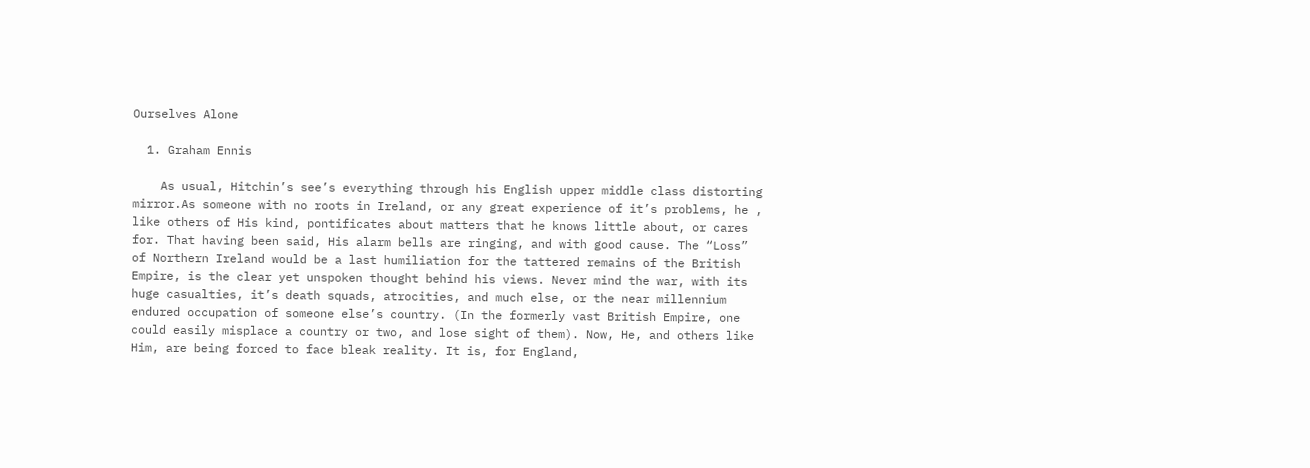Ourselves Alone

  1. Graham Ennis

    As usual, Hitchin’s see’s everything through his English upper middle class distorting mirror.As someone with no roots in Ireland, or any great experience of it’s problems, he , like others of His kind, pontificates about matters that he knows little about, or cares for. That having been said, His alarm bells are ringing, and with good cause. The “Loss” of Northern Ireland would be a last humiliation for the tattered remains of the British Empire, is the clear yet unspoken thought behind his views. Never mind the war, with its huge casualties, it’s death squads, atrocities, and much else, or the near millennium endured occupation of someone else’s country. (In the formerly vast British Empire, one could easily misplace a country or two, and lose sight of them). Now, He, and others like Him, are being forced to face bleak reality. It is, for England,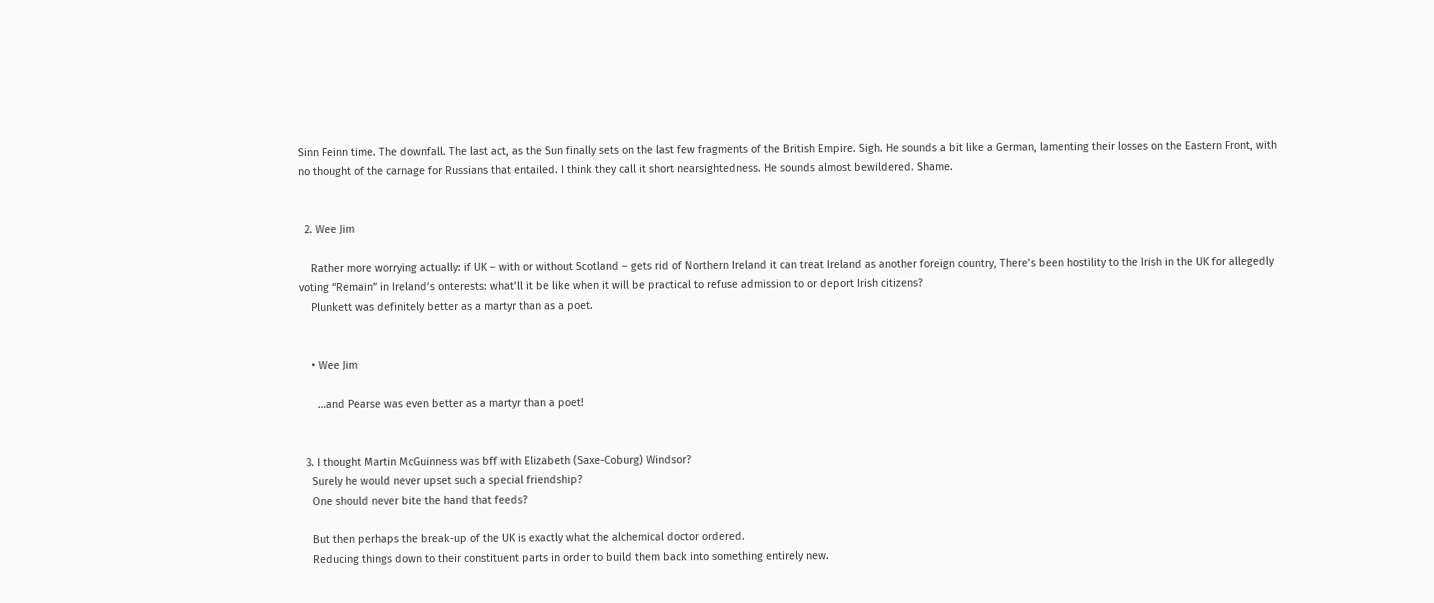Sinn Feinn time. The downfall. The last act, as the Sun finally sets on the last few fragments of the British Empire. Sigh. He sounds a bit like a German, lamenting their losses on the Eastern Front, with no thought of the carnage for Russians that entailed. I think they call it short nearsightedness. He sounds almost bewildered. Shame.


  2. Wee Jim

    Rather more worrying actually: if UK – with or without Scotland – gets rid of Northern Ireland it can treat Ireland as another foreign country, There’s been hostility to the Irish in the UK for allegedly voting “Remain” in Ireland’s onterests: what’ll it be like when it will be practical to refuse admission to or deport Irish citizens?
    Plunkett was definitely better as a martyr than as a poet.


    • Wee Jim

      …and Pearse was even better as a martyr than a poet!


  3. I thought Martin McGuinness was bff with Elizabeth (Saxe-Coburg) Windsor?
    Surely he would never upset such a special friendship?
    One should never bite the hand that feeds?

    But then perhaps the break-up of the UK is exactly what the alchemical doctor ordered.
    Reducing things down to their constituent parts in order to build them back into something entirely new.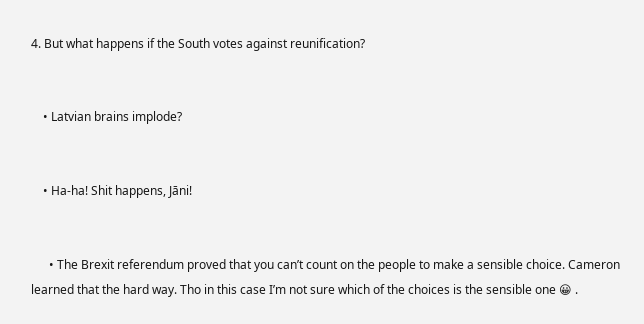4. But what happens if the South votes against reunification?


    • Latvian brains implode?


    • Ha-ha! Shit happens, Jāni!


      • The Brexit referendum proved that you can’t count on the people to make a sensible choice. Cameron learned that the hard way. Tho in this case I’m not sure which of the choices is the sensible one 😀 .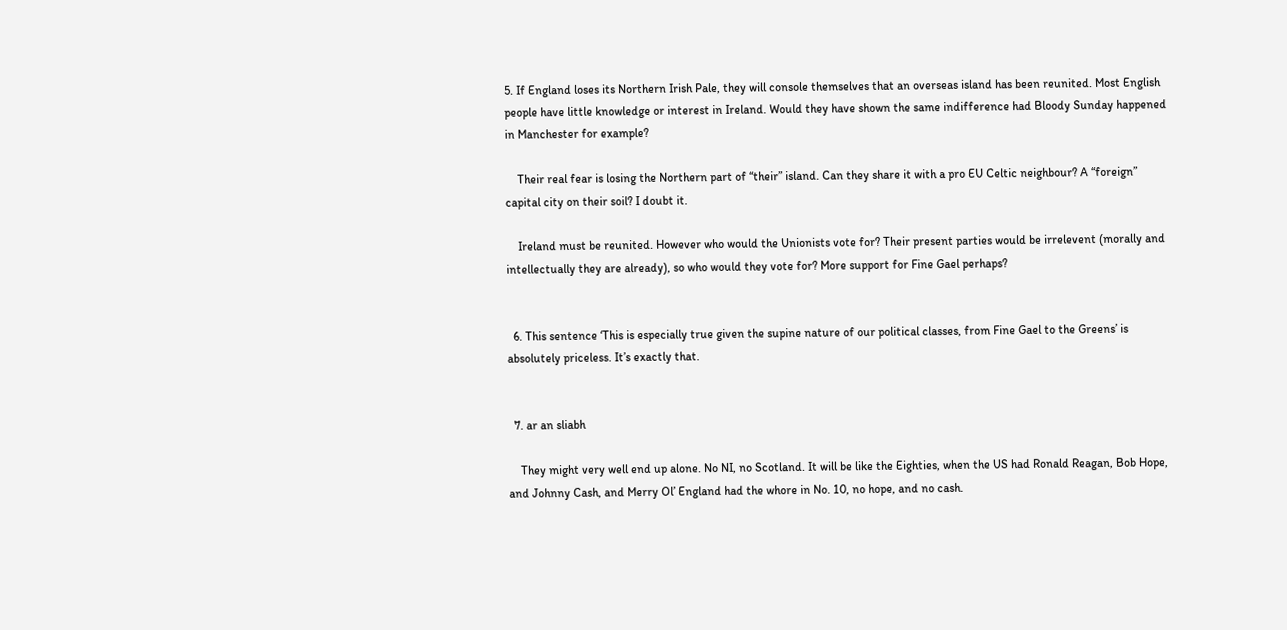5. If England loses its Northern Irish Pale, they will console themselves that an overseas island has been reunited. Most English people have little knowledge or interest in Ireland. Would they have shown the same indifference had Bloody Sunday happened in Manchester for example?

    Their real fear is losing the Northern part of “their” island. Can they share it with a pro EU Celtic neighbour? A “foreign” capital city on their soil? I doubt it.

    Ireland must be reunited. However who would the Unionists vote for? Their present parties would be irrelevent (morally and intellectually they are already), so who would they vote for? More support for Fine Gael perhaps?


  6. This sentence ‘This is especially true given the supine nature of our political classes, from Fine Gael to the Greens’ is absolutely priceless. It’s exactly that.


  7. ar an sliabh

    They might very well end up alone. No NI, no Scotland. It will be like the Eighties, when the US had Ronald Reagan, Bob Hope, and Johnny Cash, and Merry Ol’ England had the whore in No. 10, no hope, and no cash.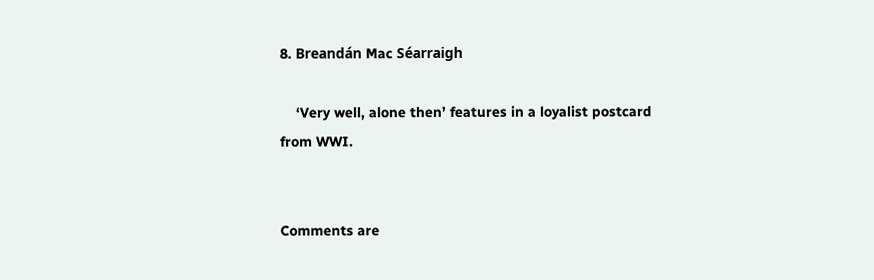8. Breandán Mac Séarraigh

    ‘Very well, alone then’ features in a loyalist postcard from WWI.


Comments are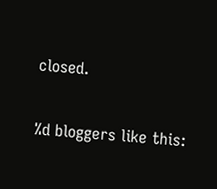closed.

%d bloggers like this: